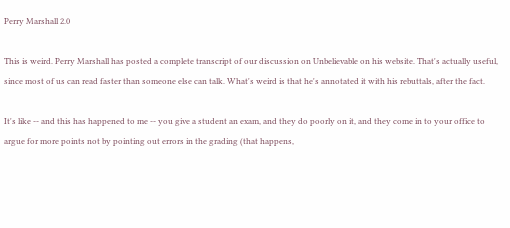Perry Marshall 2.0

This is weird. Perry Marshall has posted a complete transcript of our discussion on Unbelievable on his website. That's actually useful, since most of us can read faster than someone else can talk. What's weird is that he's annotated it with his rebuttals, after the fact.

It's like -- and this has happened to me -- you give a student an exam, and they do poorly on it, and they come in to your office to argue for more points not by pointing out errors in the grading (that happens,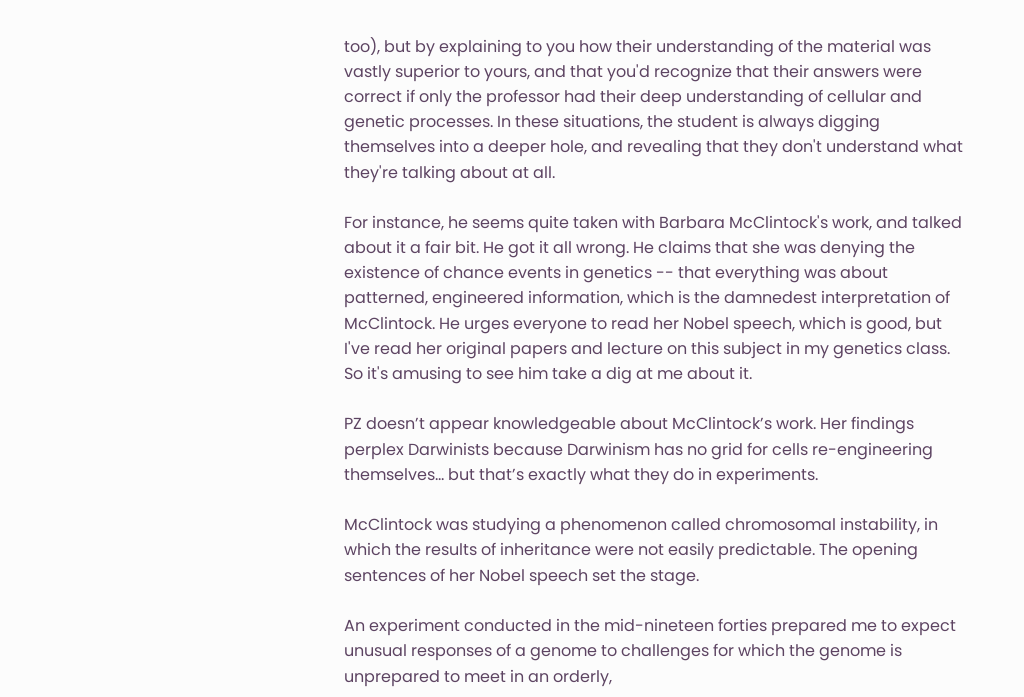too), but by explaining to you how their understanding of the material was vastly superior to yours, and that you'd recognize that their answers were correct if only the professor had their deep understanding of cellular and genetic processes. In these situations, the student is always digging themselves into a deeper hole, and revealing that they don't understand what they're talking about at all.

For instance, he seems quite taken with Barbara McClintock's work, and talked about it a fair bit. He got it all wrong. He claims that she was denying the existence of chance events in genetics -- that everything was about patterned, engineered information, which is the damnedest interpretation of McClintock. He urges everyone to read her Nobel speech, which is good, but I've read her original papers and lecture on this subject in my genetics class. So it's amusing to see him take a dig at me about it.

PZ doesn’t appear knowledgeable about McClintock’s work. Her findings perplex Darwinists because Darwinism has no grid for cells re-engineering themselves… but that’s exactly what they do in experiments.

McClintock was studying a phenomenon called chromosomal instability, in which the results of inheritance were not easily predictable. The opening sentences of her Nobel speech set the stage.

An experiment conducted in the mid-nineteen forties prepared me to expect unusual responses of a genome to challenges for which the genome is unprepared to meet in an orderly,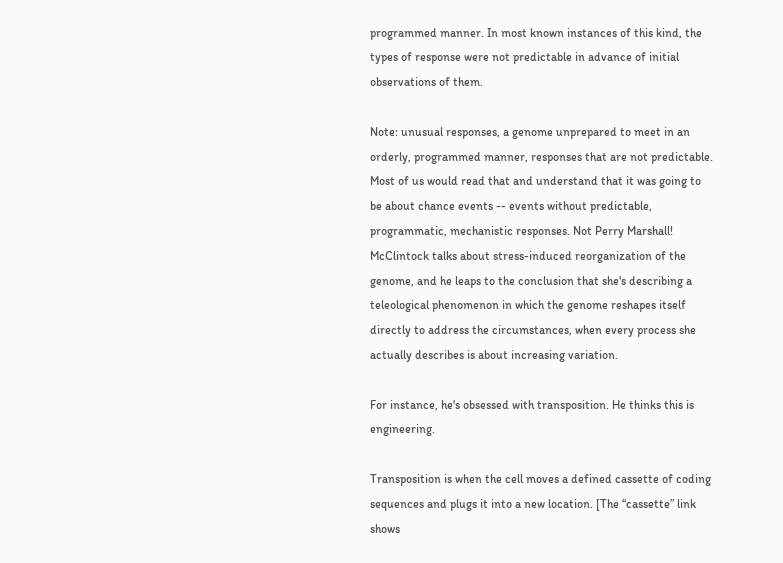programmed manner. In most known instances of this kind, the types of response were not predictable in advance of initial observations of them.

Note: unusual responses, a genome unprepared to meet in an orderly, programmed manner, responses that are not predictable. Most of us would read that and understand that it was going to be about chance events -- events without predictable, programmatic, mechanistic responses. Not Perry Marshall! McClintock talks about stress-induced reorganization of the genome, and he leaps to the conclusion that she's describing a teleological phenomenon in which the genome reshapes itself directly to address the circumstances, when every process she actually describes is about increasing variation.

For instance, he's obsessed with transposition. He thinks this is engineering.

Transposition is when the cell moves a defined cassette of coding sequences and plugs it into a new location. [The “cassette” link shows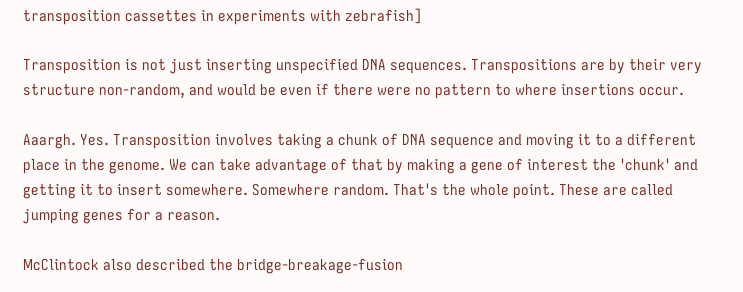transposition cassettes in experiments with zebrafish]

Transposition is not just inserting unspecified DNA sequences. Transpositions are by their very structure non-random, and would be even if there were no pattern to where insertions occur.

Aaargh. Yes. Transposition involves taking a chunk of DNA sequence and moving it to a different place in the genome. We can take advantage of that by making a gene of interest the 'chunk' and getting it to insert somewhere. Somewhere random. That's the whole point. These are called jumping genes for a reason.

McClintock also described the bridge-breakage-fusion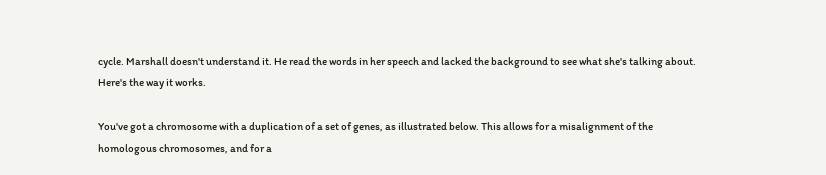cycle. Marshall doesn't understand it. He read the words in her speech and lacked the background to see what she's talking about. Here's the way it works.

You've got a chromosome with a duplication of a set of genes, as illustrated below. This allows for a misalignment of the homologous chromosomes, and for a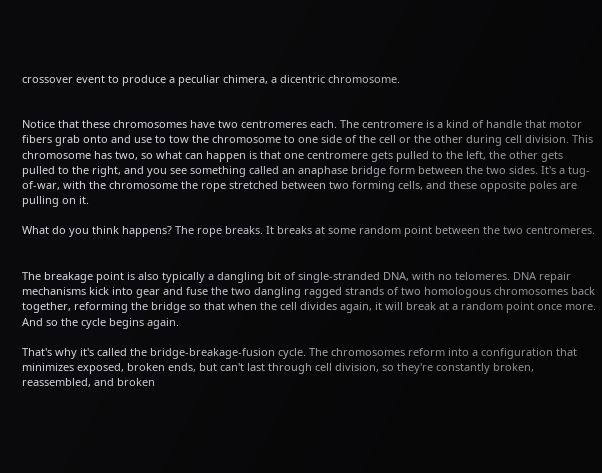crossover event to produce a peculiar chimera, a dicentric chromosome.


Notice that these chromosomes have two centromeres each. The centromere is a kind of handle that motor fibers grab onto and use to tow the chromosome to one side of the cell or the other during cell division. This chromosome has two, so what can happen is that one centromere gets pulled to the left, the other gets pulled to the right, and you see something called an anaphase bridge form between the two sides. It's a tug-of-war, with the chromosome the rope stretched between two forming cells, and these opposite poles are pulling on it.

What do you think happens? The rope breaks. It breaks at some random point between the two centromeres.


The breakage point is also typically a dangling bit of single-stranded DNA, with no telomeres. DNA repair mechanisms kick into gear and fuse the two dangling ragged strands of two homologous chromosomes back together, reforming the bridge so that when the cell divides again, it will break at a random point once more. And so the cycle begins again.

That's why it's called the bridge-breakage-fusion cycle. The chromosomes reform into a configuration that minimizes exposed, broken ends, but can't last through cell division, so they're constantly broken, reassembled, and broken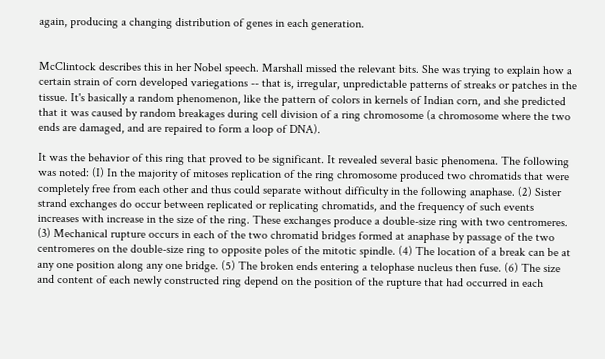again, producing a changing distribution of genes in each generation.


McClintock describes this in her Nobel speech. Marshall missed the relevant bits. She was trying to explain how a certain strain of corn developed variegations -- that is, irregular, unpredictable patterns of streaks or patches in the tissue. It's basically a random phenomenon, like the pattern of colors in kernels of Indian corn, and she predicted that it was caused by random breakages during cell division of a ring chromosome (a chromosome where the two ends are damaged, and are repaired to form a loop of DNA).

It was the behavior of this ring that proved to be significant. It revealed several basic phenomena. The following was noted: (I) In the majority of mitoses replication of the ring chromosome produced two chromatids that were completely free from each other and thus could separate without difficulty in the following anaphase. (2) Sister strand exchanges do occur between replicated or replicating chromatids, and the frequency of such events increases with increase in the size of the ring. These exchanges produce a double-size ring with two centromeres. (3) Mechanical rupture occurs in each of the two chromatid bridges formed at anaphase by passage of the two centromeres on the double-size ring to opposite poles of the mitotic spindle. (4) The location of a break can be at any one position along any one bridge. (5) The broken ends entering a telophase nucleus then fuse. (6) The size and content of each newly constructed ring depend on the position of the rupture that had occurred in each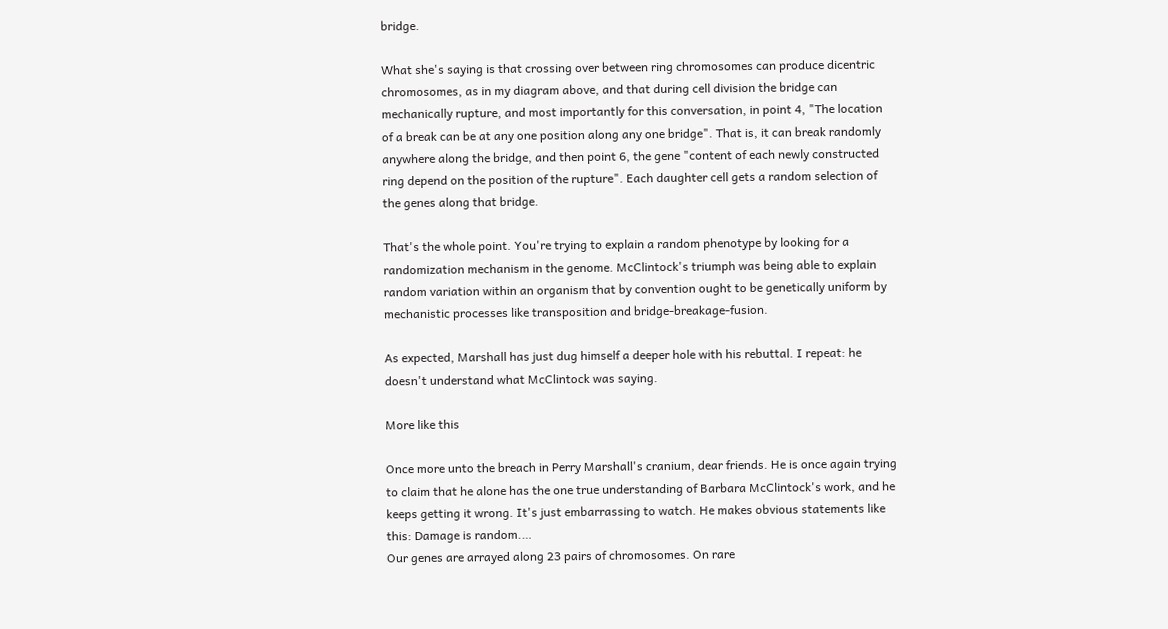bridge.

What she's saying is that crossing over between ring chromosomes can produce dicentric chromosomes, as in my diagram above, and that during cell division the bridge can mechanically rupture, and most importantly for this conversation, in point 4, "The location of a break can be at any one position along any one bridge". That is, it can break randomly anywhere along the bridge, and then point 6, the gene "content of each newly constructed ring depend on the position of the rupture". Each daughter cell gets a random selection of the genes along that bridge.

That's the whole point. You're trying to explain a random phenotype by looking for a randomization mechanism in the genome. McClintock's triumph was being able to explain random variation within an organism that by convention ought to be genetically uniform by mechanistic processes like transposition and bridge-breakage-fusion.

As expected, Marshall has just dug himself a deeper hole with his rebuttal. I repeat: he doesn't understand what McClintock was saying.

More like this

Once more unto the breach in Perry Marshall's cranium, dear friends. He is once again trying to claim that he alone has the one true understanding of Barbara McClintock's work, and he keeps getting it wrong. It's just embarrassing to watch. He makes obvious statements like this: Damage is random.…
Our genes are arrayed along 23 pairs of chromosomes. On rare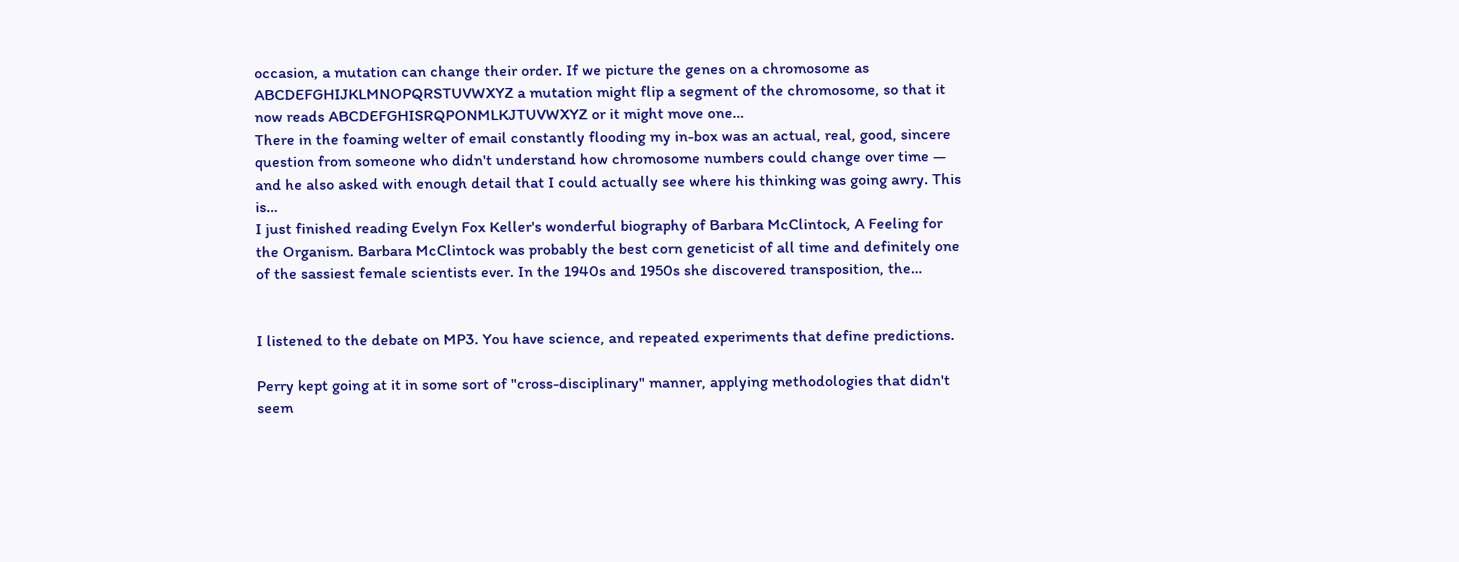occasion, a mutation can change their order. If we picture the genes on a chromosome as ABCDEFGHIJKLMNOPQRSTUVWXYZ a mutation might flip a segment of the chromosome, so that it now reads ABCDEFGHISRQPONMLKJTUVWXYZ or it might move one…
There in the foaming welter of email constantly flooding my in-box was an actual, real, good, sincere question from someone who didn't understand how chromosome numbers could change over time — and he also asked with enough detail that I could actually see where his thinking was going awry. This is…
I just finished reading Evelyn Fox Keller's wonderful biography of Barbara McClintock, A Feeling for the Organism. Barbara McClintock was probably the best corn geneticist of all time and definitely one of the sassiest female scientists ever. In the 1940s and 1950s she discovered transposition, the…


I listened to the debate on MP3. You have science, and repeated experiments that define predictions.

Perry kept going at it in some sort of "cross-disciplinary" manner, applying methodologies that didn't seem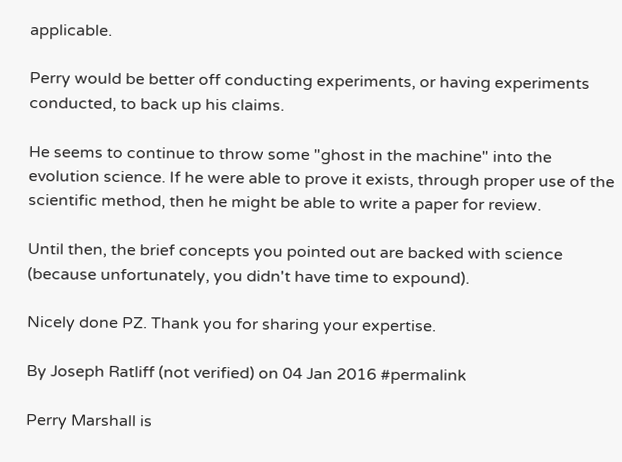applicable.

Perry would be better off conducting experiments, or having experiments conducted, to back up his claims.

He seems to continue to throw some "ghost in the machine" into the evolution science. If he were able to prove it exists, through proper use of the scientific method, then he might be able to write a paper for review.

Until then, the brief concepts you pointed out are backed with science (because unfortunately, you didn't have time to expound).

Nicely done PZ. Thank you for sharing your expertise.

By Joseph Ratliff (not verified) on 04 Jan 2016 #permalink

Perry Marshall is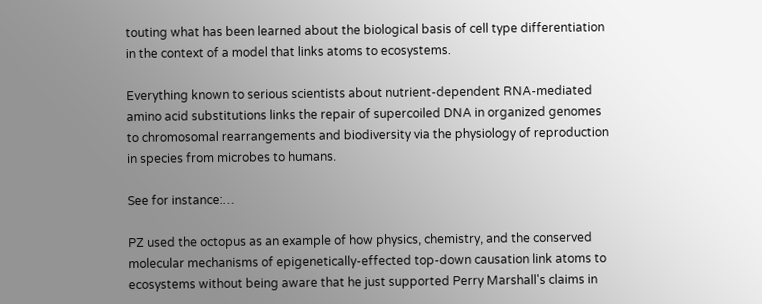touting what has been learned about the biological basis of cell type differentiation in the context of a model that links atoms to ecosystems.

Everything known to serious scientists about nutrient-dependent RNA-mediated amino acid substitutions links the repair of supercoiled DNA in organized genomes to chromosomal rearrangements and biodiversity via the physiology of reproduction in species from microbes to humans.

See for instance:…

PZ used the octopus as an example of how physics, chemistry, and the conserved molecular mechanisms of epigenetically-effected top-down causation link atoms to ecosystems without being aware that he just supported Perry Marshall's claims in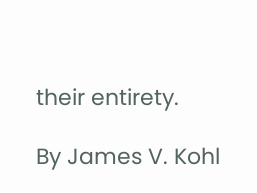their entirety.

By James V. Kohl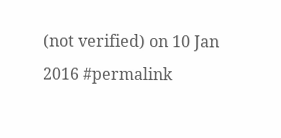(not verified) on 10 Jan 2016 #permalink